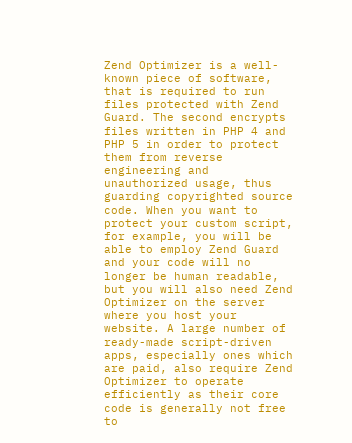Zend Optimizer is a well-known piece of software, that is required to run files protected with Zend Guard. The second encrypts files written in PHP 4 and PHP 5 in order to protect them from reverse engineering and unauthorized usage, thus guarding copyrighted source code. When you want to protect your custom script, for example, you will be able to employ Zend Guard and your code will no longer be human readable, but you will also need Zend Optimizer on the server where you host your website. A large number of ready-made script-driven apps, especially ones which are paid, also require Zend Optimizer to operate efficiently as their core code is generally not free to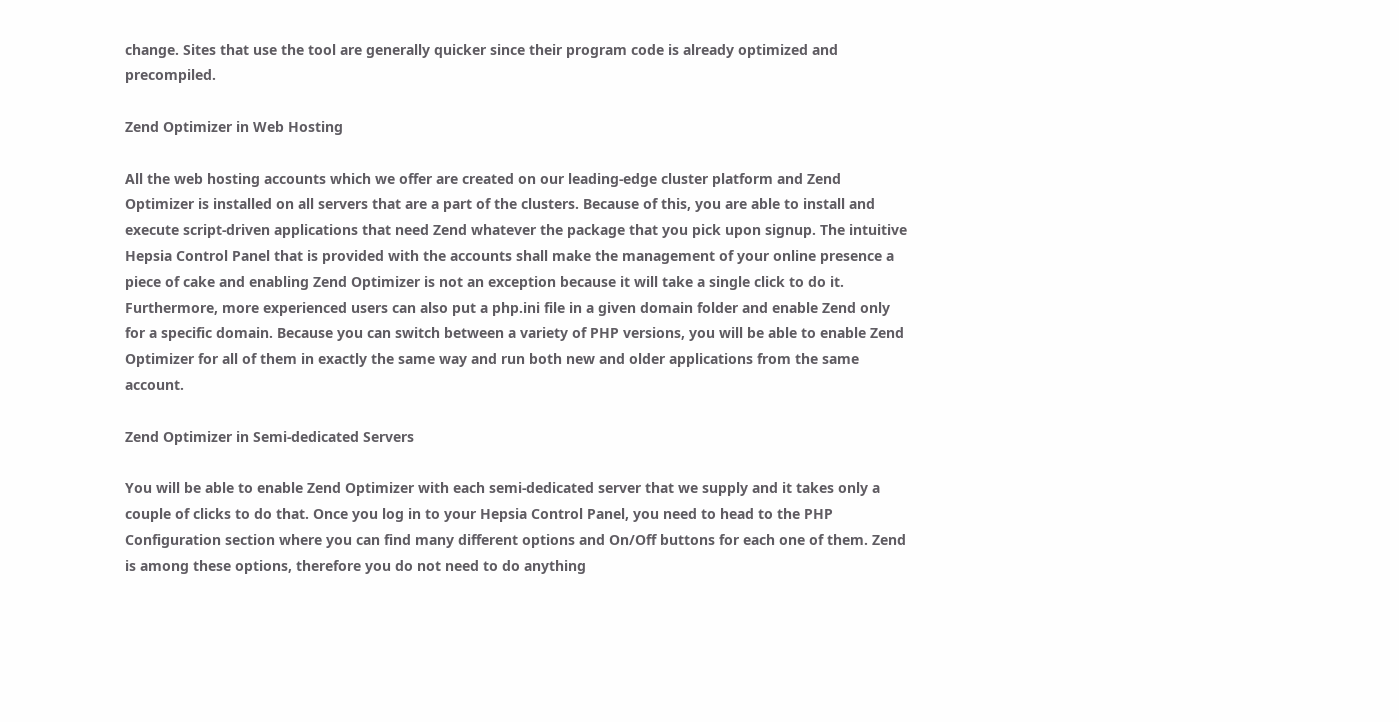change. Sites that use the tool are generally quicker since their program code is already optimized and precompiled.

Zend Optimizer in Web Hosting

All the web hosting accounts which we offer are created on our leading-edge cluster platform and Zend Optimizer is installed on all servers that are a part of the clusters. Because of this, you are able to install and execute script-driven applications that need Zend whatever the package that you pick upon signup. The intuitive Hepsia Control Panel that is provided with the accounts shall make the management of your online presence a piece of cake and enabling Zend Optimizer is not an exception because it will take a single click to do it. Furthermore, more experienced users can also put a php.ini file in a given domain folder and enable Zend only for a specific domain. Because you can switch between a variety of PHP versions, you will be able to enable Zend Optimizer for all of them in exactly the same way and run both new and older applications from the same account.

Zend Optimizer in Semi-dedicated Servers

You will be able to enable Zend Optimizer with each semi-dedicated server that we supply and it takes only a couple of clicks to do that. Once you log in to your Hepsia Control Panel, you need to head to the PHP Configuration section where you can find many different options and On/Off buttons for each one of them. Zend is among these options, therefore you do not need to do anything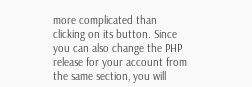more complicated than clicking on its button. Since you can also change the PHP release for your account from the same section, you will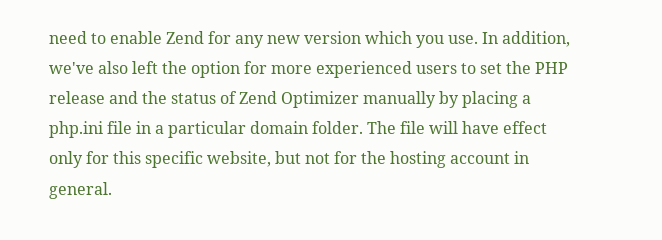need to enable Zend for any new version which you use. In addition, we've also left the option for more experienced users to set the PHP release and the status of Zend Optimizer manually by placing a php.ini file in a particular domain folder. The file will have effect only for this specific website, but not for the hosting account in general.